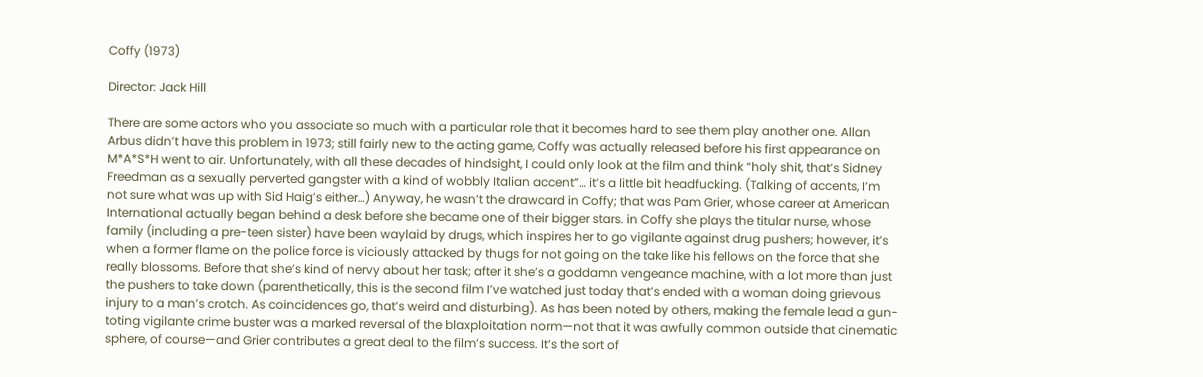Coffy (1973)

Director: Jack Hill

There are some actors who you associate so much with a particular role that it becomes hard to see them play another one. Allan Arbus didn’t have this problem in 1973; still fairly new to the acting game, Coffy was actually released before his first appearance on M*A*S*H went to air. Unfortunately, with all these decades of hindsight, I could only look at the film and think “holy shit, that’s Sidney Freedman as a sexually perverted gangster with a kind of wobbly Italian accent”… it’s a little bit headfucking. (Talking of accents, I’m not sure what was up with Sid Haig’s either…) Anyway, he wasn’t the drawcard in Coffy; that was Pam Grier, whose career at American International actually began behind a desk before she became one of their bigger stars. in Coffy she plays the titular nurse, whose family (including a pre-teen sister) have been waylaid by drugs, which inspires her to go vigilante against drug pushers; however, it’s when a former flame on the police force is viciously attacked by thugs for not going on the take like his fellows on the force that she really blossoms. Before that she’s kind of nervy about her task; after it she’s a goddamn vengeance machine, with a lot more than just the pushers to take down (parenthetically, this is the second film I’ve watched just today that’s ended with a woman doing grievous injury to a man’s crotch. As coincidences go, that’s weird and disturbing). As has been noted by others, making the female lead a gun-toting vigilante crime buster was a marked reversal of the blaxploitation norm—not that it was awfully common outside that cinematic sphere, of course—and Grier contributes a great deal to the film’s success. It’s the sort of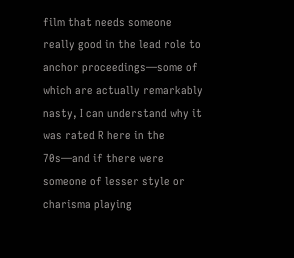film that needs someone really good in the lead role to anchor proceedings—some of which are actually remarkably nasty, I can understand why it was rated R here in the 70s—and if there were someone of lesser style or charisma playing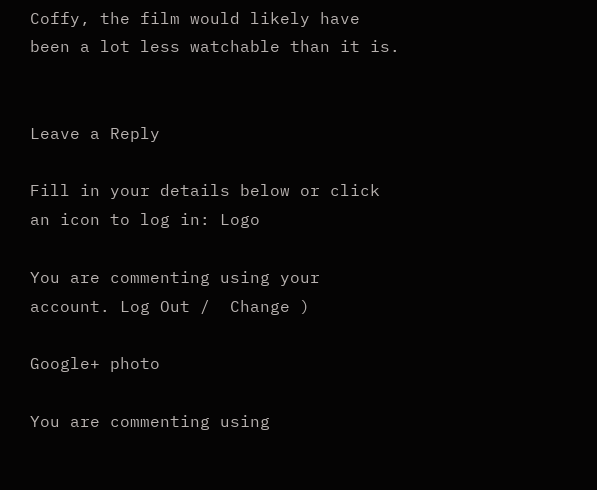Coffy, the film would likely have been a lot less watchable than it is.


Leave a Reply

Fill in your details below or click an icon to log in: Logo

You are commenting using your account. Log Out /  Change )

Google+ photo

You are commenting using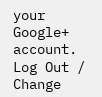your Google+ account. Log Out /  Change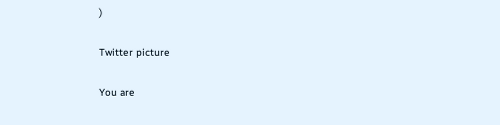)

Twitter picture

You are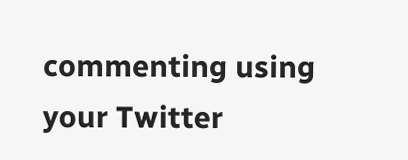commenting using your Twitter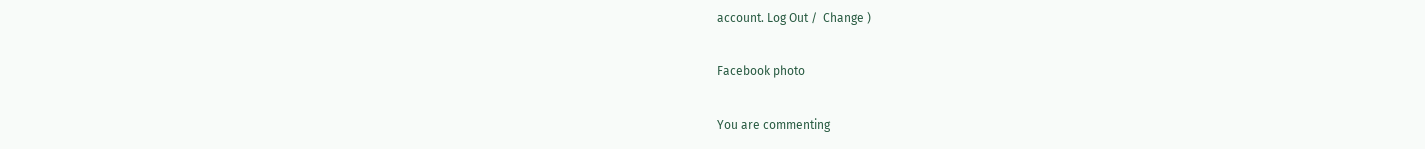account. Log Out /  Change )

Facebook photo

You are commenting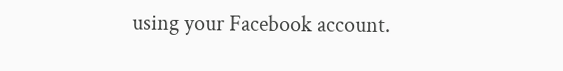using your Facebook account.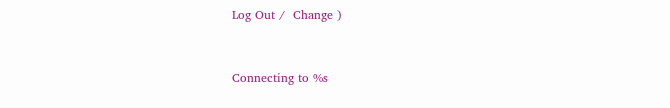Log Out /  Change )


Connecting to %s